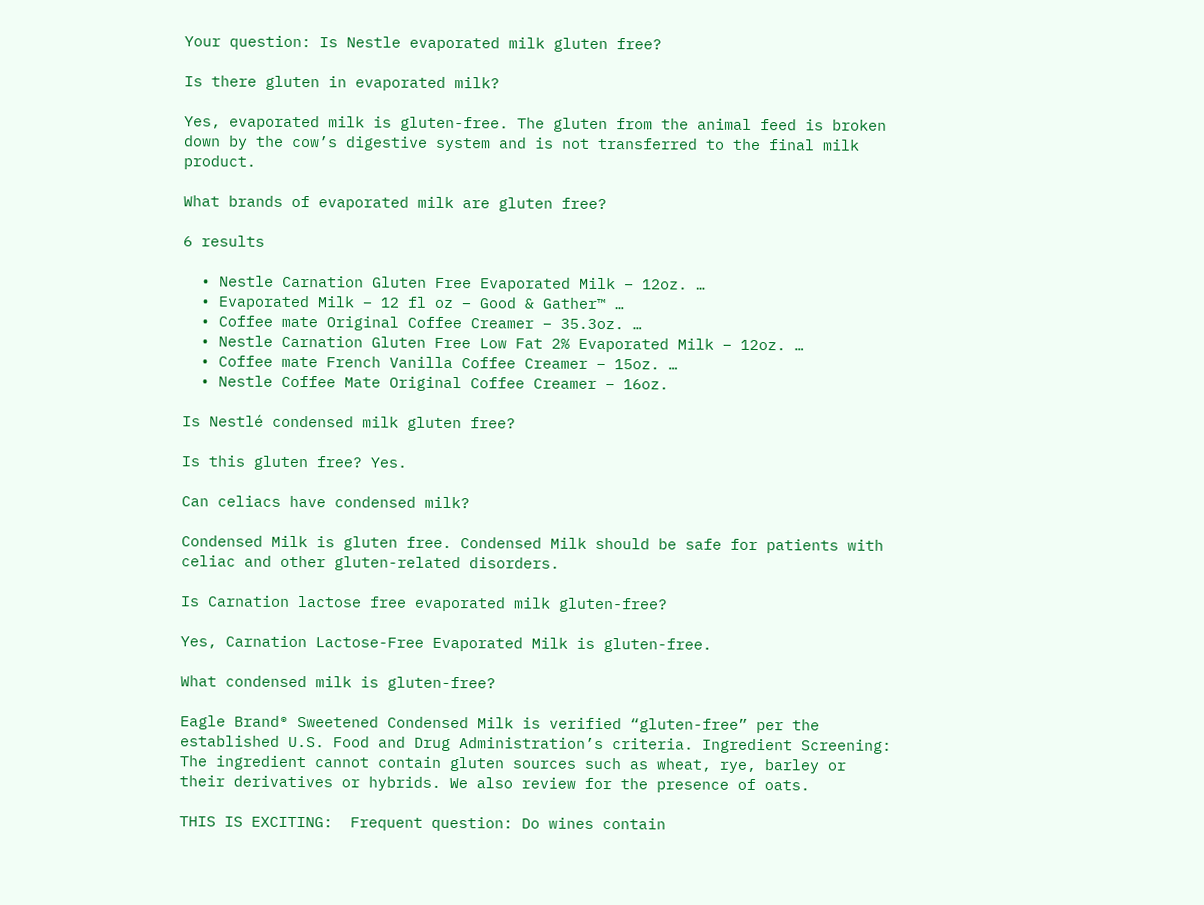Your question: Is Nestle evaporated milk gluten free?

Is there gluten in evaporated milk?

Yes, evaporated milk is gluten-free. The gluten from the animal feed is broken down by the cow’s digestive system and is not transferred to the final milk product.

What brands of evaporated milk are gluten free?

6 results

  • Nestle Carnation Gluten Free Evaporated Milk – 12oz. …
  • Evaporated Milk – 12 fl oz – Good & Gather™ …
  • Coffee mate Original Coffee Creamer – 35.3oz. …
  • Nestle Carnation Gluten Free Low Fat 2% Evaporated Milk – 12oz. …
  • Coffee mate French Vanilla Coffee Creamer – 15oz. …
  • Nestle Coffee Mate Original Coffee Creamer – 16oz.

Is Nestlé condensed milk gluten free?

Is this gluten free? Yes.

Can celiacs have condensed milk?

Condensed Milk is gluten free. Condensed Milk should be safe for patients with celiac and other gluten-related disorders.

Is Carnation lactose free evaporated milk gluten-free?

Yes, Carnation Lactose-Free Evaporated Milk is gluten-free.

What condensed milk is gluten-free?

Eagle Brand® Sweetened Condensed Milk is verified “gluten-free” per the established U.S. Food and Drug Administration’s criteria. Ingredient Screening: The ingredient cannot contain gluten sources such as wheat, rye, barley or their derivatives or hybrids. We also review for the presence of oats.

THIS IS EXCITING:  Frequent question: Do wines contain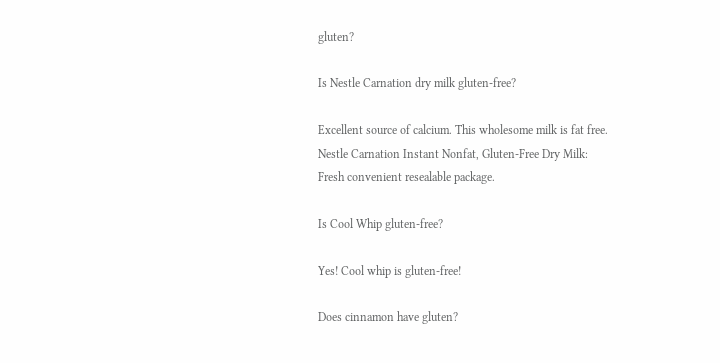gluten?

Is Nestle Carnation dry milk gluten-free?

Excellent source of calcium. This wholesome milk is fat free. Nestle Carnation Instant Nonfat, Gluten-Free Dry Milk: Fresh convenient resealable package.

Is Cool Whip gluten-free?

Yes! Cool whip is gluten-free!

Does cinnamon have gluten?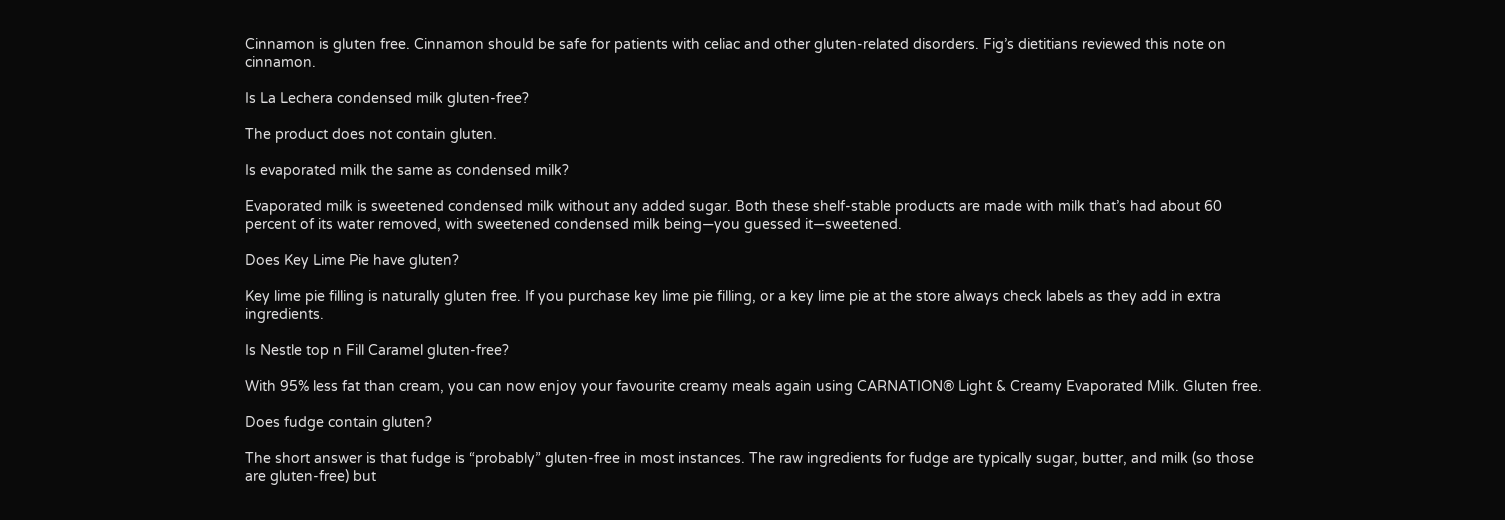Cinnamon is gluten free. Cinnamon should be safe for patients with celiac and other gluten-related disorders. Fig’s dietitians reviewed this note on cinnamon.

Is La Lechera condensed milk gluten-free?

The product does not contain gluten.

Is evaporated milk the same as condensed milk?

Evaporated milk is sweetened condensed milk without any added sugar. Both these shelf-stable products are made with milk that’s had about 60 percent of its water removed, with sweetened condensed milk being—you guessed it—sweetened.

Does Key Lime Pie have gluten?

Key lime pie filling is naturally gluten free. If you purchase key lime pie filling, or a key lime pie at the store always check labels as they add in extra ingredients.

Is Nestle top n Fill Caramel gluten-free?

With 95% less fat than cream, you can now enjoy your favourite creamy meals again using CARNATION® Light & Creamy Evaporated Milk. Gluten free.

Does fudge contain gluten?

The short answer is that fudge is “probably” gluten-free in most instances. The raw ingredients for fudge are typically sugar, butter, and milk (so those are gluten-free) but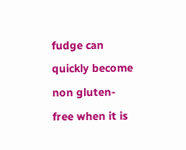fudge can quickly become non gluten-free when it is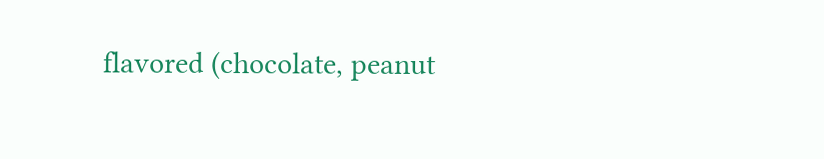flavored (chocolate, peanut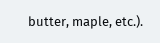butter, maple, etc.).